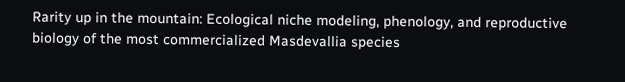Rarity up in the mountain: Ecological niche modeling, phenology, and reproductive biology of the most commercialized Masdevallia species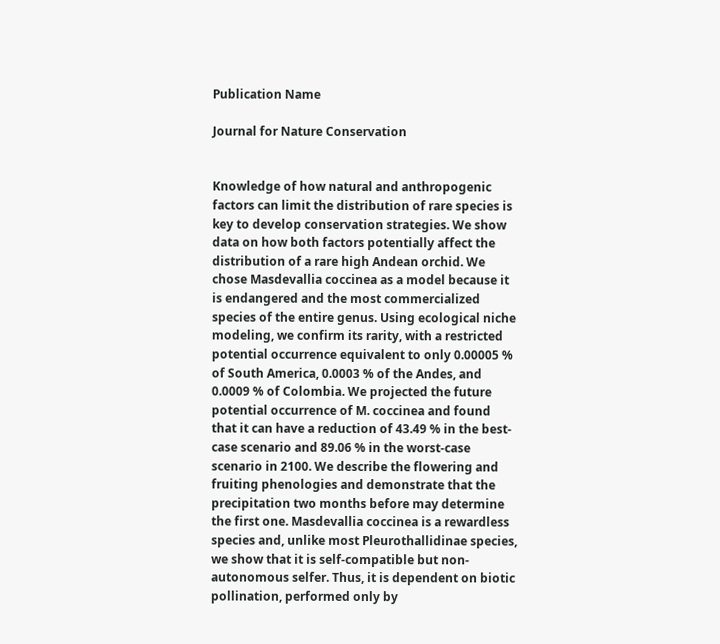Publication Name

Journal for Nature Conservation


Knowledge of how natural and anthropogenic factors can limit the distribution of rare species is key to develop conservation strategies. We show data on how both factors potentially affect the distribution of a rare high Andean orchid. We chose Masdevallia coccinea as a model because it is endangered and the most commercialized species of the entire genus. Using ecological niche modeling, we confirm its rarity, with a restricted potential occurrence equivalent to only 0.00005 % of South America, 0.0003 % of the Andes, and 0.0009 % of Colombia. We projected the future potential occurrence of M. coccinea and found that it can have a reduction of 43.49 % in the best-case scenario and 89.06 % in the worst-case scenario in 2100. We describe the flowering and fruiting phenologies and demonstrate that the precipitation two months before may determine the first one. Masdevallia coccinea is a rewardless species and, unlike most Pleurothallidinae species, we show that it is self-compatible but non-autonomous selfer. Thus, it is dependent on biotic pollination, performed only by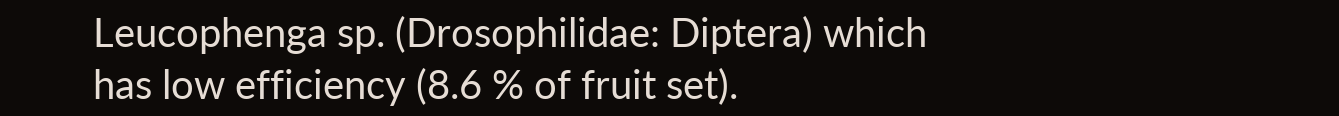Leucophenga sp. (Drosophilidae: Diptera) which has low efficiency (8.6 % of fruit set).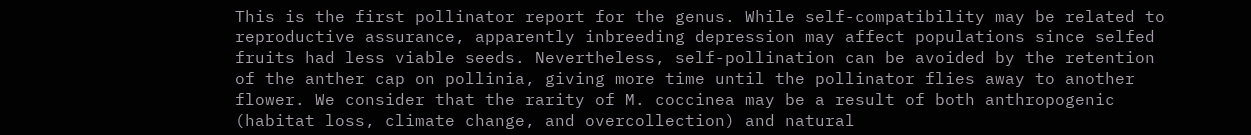This is the first pollinator report for the genus. While self-compatibility may be related to reproductive assurance, apparently inbreeding depression may affect populations since selfed fruits had less viable seeds. Nevertheless, self-pollination can be avoided by the retention of the anther cap on pollinia, giving more time until the pollinator flies away to another flower. We consider that the rarity of M. coccinea may be a result of both anthropogenic (habitat loss, climate change, and overcollection) and natural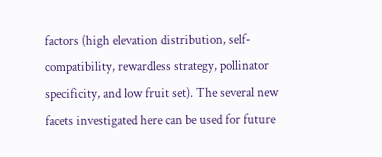factors (high elevation distribution, self-compatibility, rewardless strategy, pollinator specificity, and low fruit set). The several new facets investigated here can be used for future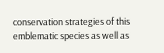conservation strategies of this emblematic species as well as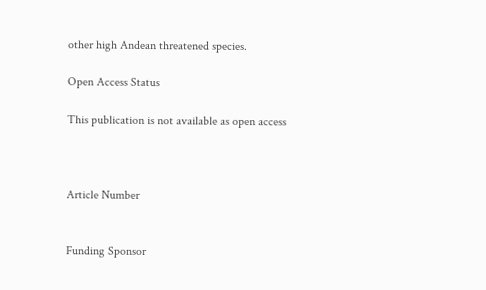other high Andean threatened species.

Open Access Status

This publication is not available as open access



Article Number


Funding Sponsor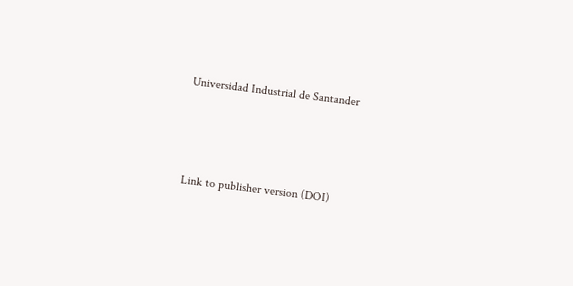Universidad Industrial de Santander



Link to publisher version (DOI)